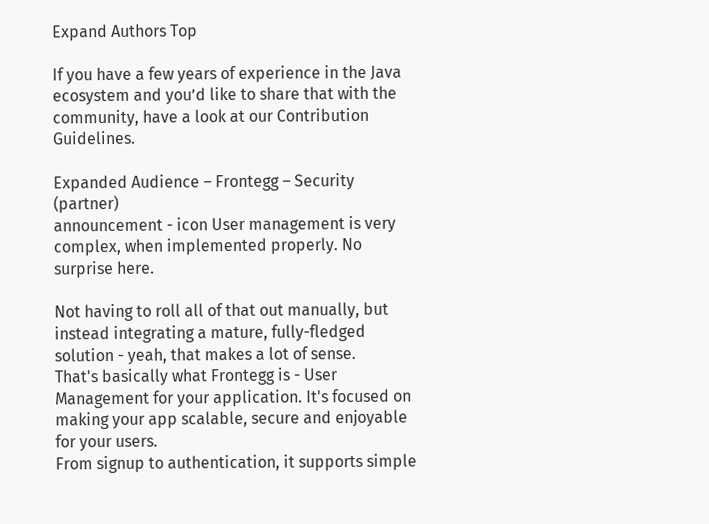Expand Authors Top

If you have a few years of experience in the Java ecosystem and you’d like to share that with the community, have a look at our Contribution Guidelines.

Expanded Audience – Frontegg – Security (partner)
announcement - icon User management is very complex, when implemented properly. No surprise here.

Not having to roll all of that out manually, but instead integrating a mature, fully-fledged solution - yeah, that makes a lot of sense.
That's basically what Frontegg is - User Management for your application. It's focused on making your app scalable, secure and enjoyable for your users.
From signup to authentication, it supports simple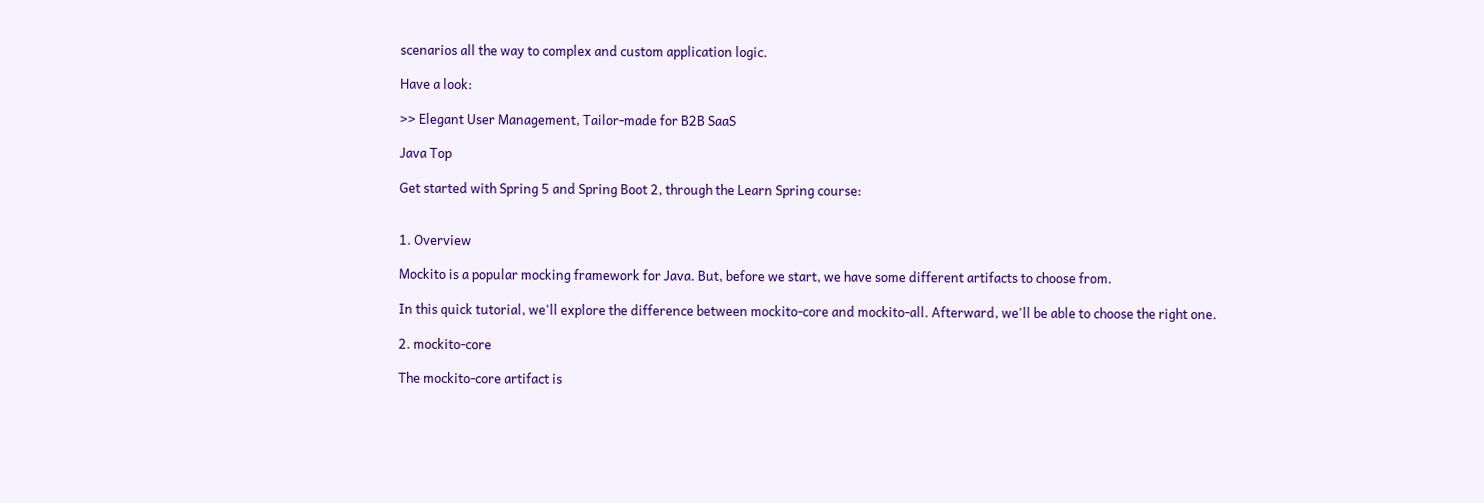scenarios all the way to complex and custom application logic.

Have a look:

>> Elegant User Management, Tailor-made for B2B SaaS

Java Top

Get started with Spring 5 and Spring Boot 2, through the Learn Spring course:


1. Overview

Mockito is a popular mocking framework for Java. But, before we start, we have some different artifacts to choose from.

In this quick tutorial, we'll explore the difference between mockito-core and mockito-all. Afterward, we'll be able to choose the right one.

2. mockito-core

The mockito-core artifact is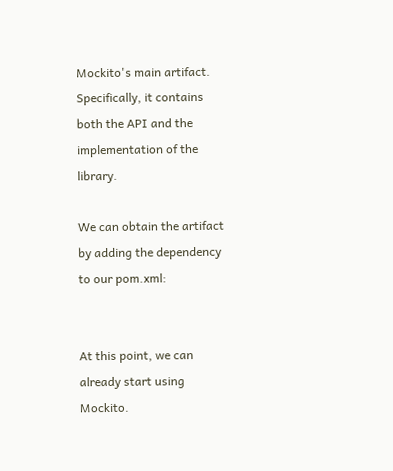Mockito's main artifact. Specifically, it contains both the API and the implementation of the library.

We can obtain the artifact by adding the dependency to our pom.xml:


At this point, we can already start using Mockito.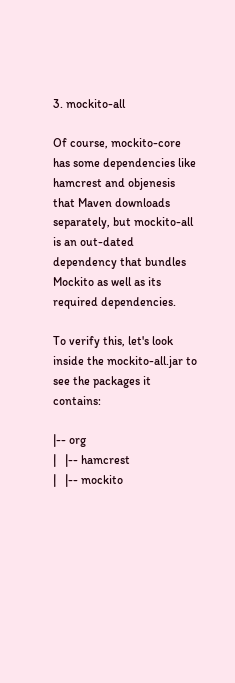3. mockito-all

Of course, mockito-core has some dependencies like hamcrest and objenesis that Maven downloads separately, but mockito-all is an out-dated dependency that bundles Mockito as well as its required dependencies.

To verify this, let's look inside the mockito-all.jar to see the packages it contains:

|-- org
|   |-- hamcrest
|   |-- mockito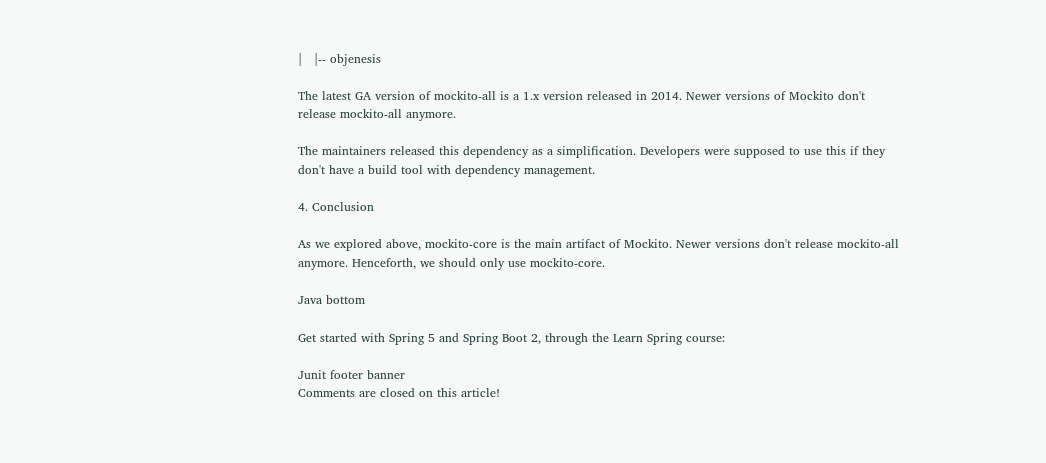|   |-- objenesis

The latest GA version of mockito-all is a 1.x version released in 2014. Newer versions of Mockito don't release mockito-all anymore.

The maintainers released this dependency as a simplification. Developers were supposed to use this if they don't have a build tool with dependency management.

4. Conclusion

As we explored above, mockito-core is the main artifact of Mockito. Newer versions don't release mockito-all anymore. Henceforth, we should only use mockito-core.

Java bottom

Get started with Spring 5 and Spring Boot 2, through the Learn Spring course:

Junit footer banner
Comments are closed on this article!